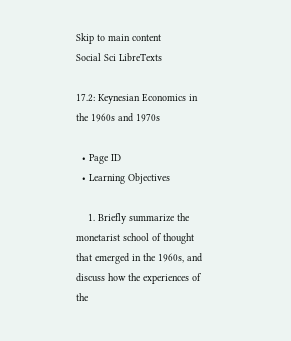Skip to main content
Social Sci LibreTexts

17.2: Keynesian Economics in the 1960s and 1970s

  • Page ID
  • Learning Objectives

    1. Briefly summarize the monetarist school of thought that emerged in the 1960s, and discuss how the experiences of the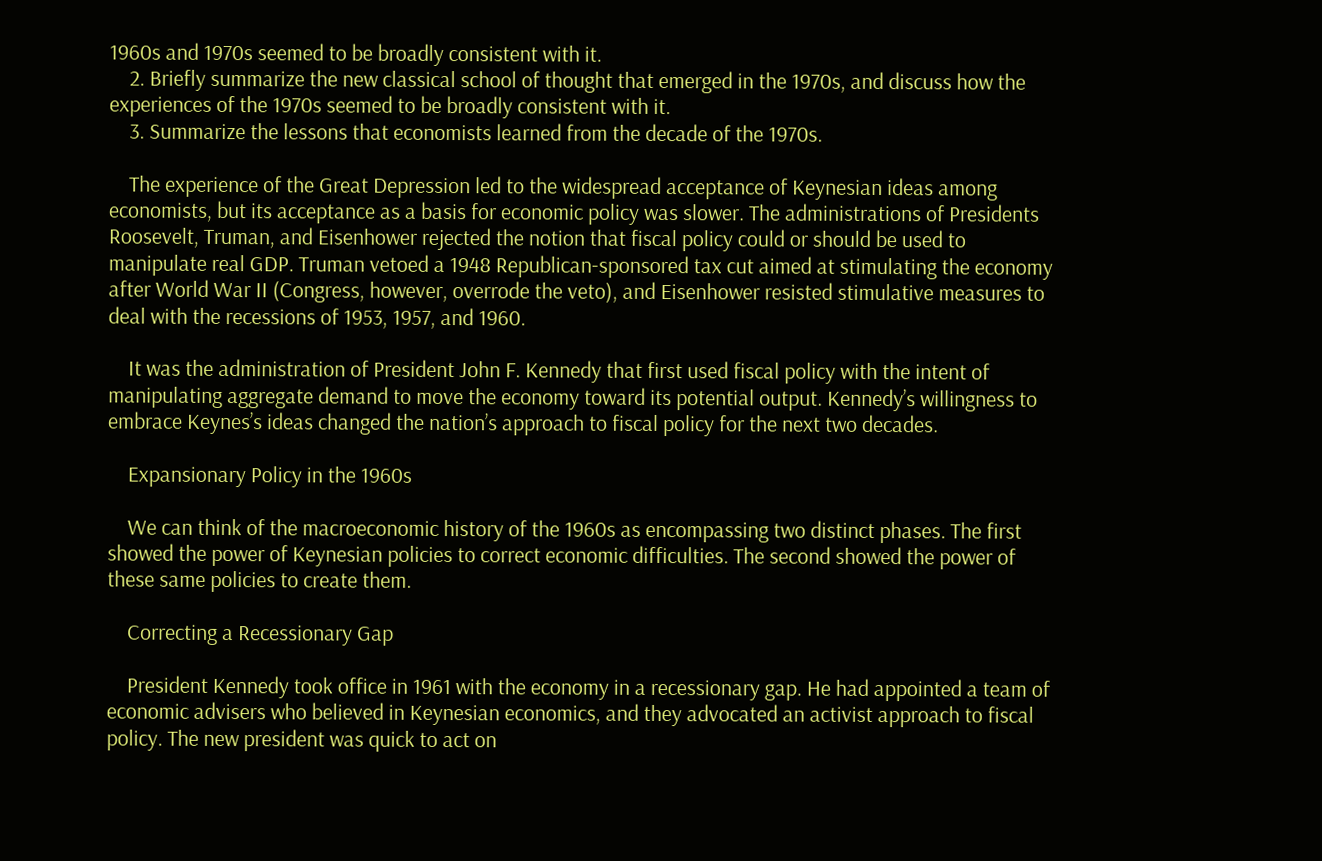1960s and 1970s seemed to be broadly consistent with it.
    2. Briefly summarize the new classical school of thought that emerged in the 1970s, and discuss how the experiences of the 1970s seemed to be broadly consistent with it.
    3. Summarize the lessons that economists learned from the decade of the 1970s.

    The experience of the Great Depression led to the widespread acceptance of Keynesian ideas among economists, but its acceptance as a basis for economic policy was slower. The administrations of Presidents Roosevelt, Truman, and Eisenhower rejected the notion that fiscal policy could or should be used to manipulate real GDP. Truman vetoed a 1948 Republican-sponsored tax cut aimed at stimulating the economy after World War II (Congress, however, overrode the veto), and Eisenhower resisted stimulative measures to deal with the recessions of 1953, 1957, and 1960.

    It was the administration of President John F. Kennedy that first used fiscal policy with the intent of manipulating aggregate demand to move the economy toward its potential output. Kennedy’s willingness to embrace Keynes’s ideas changed the nation’s approach to fiscal policy for the next two decades.

    Expansionary Policy in the 1960s

    We can think of the macroeconomic history of the 1960s as encompassing two distinct phases. The first showed the power of Keynesian policies to correct economic difficulties. The second showed the power of these same policies to create them.

    Correcting a Recessionary Gap

    President Kennedy took office in 1961 with the economy in a recessionary gap. He had appointed a team of economic advisers who believed in Keynesian economics, and they advocated an activist approach to fiscal policy. The new president was quick to act on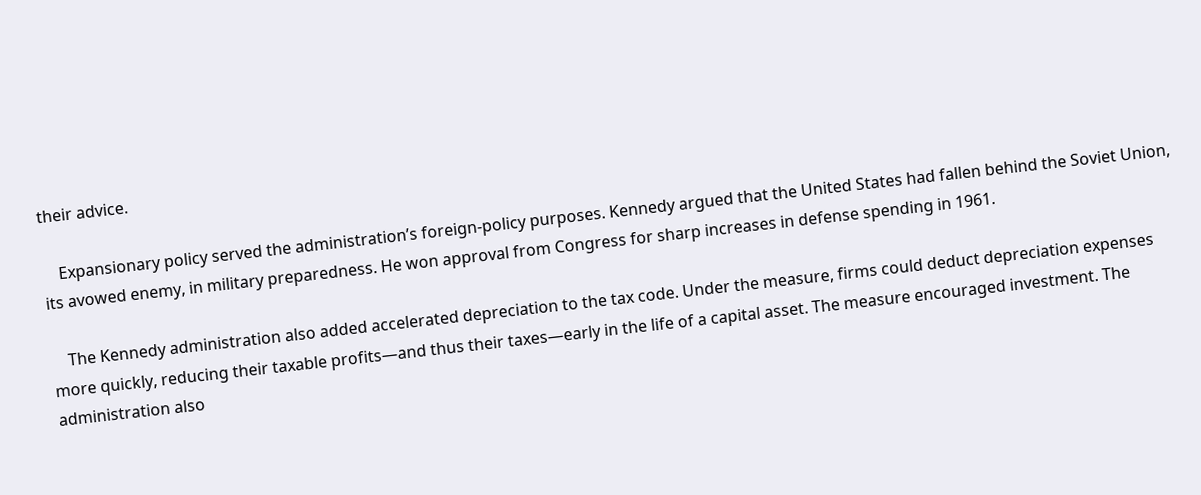their advice.

    Expansionary policy served the administration’s foreign-policy purposes. Kennedy argued that the United States had fallen behind the Soviet Union, its avowed enemy, in military preparedness. He won approval from Congress for sharp increases in defense spending in 1961.

    The Kennedy administration also added accelerated depreciation to the tax code. Under the measure, firms could deduct depreciation expenses more quickly, reducing their taxable profits—and thus their taxes—early in the life of a capital asset. The measure encouraged investment. The administration also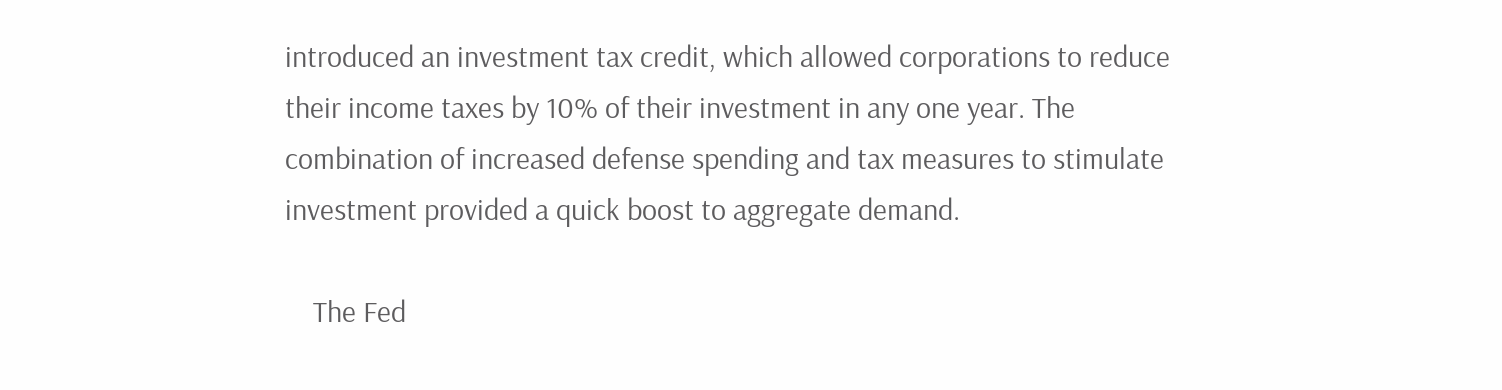introduced an investment tax credit, which allowed corporations to reduce their income taxes by 10% of their investment in any one year. The combination of increased defense spending and tax measures to stimulate investment provided a quick boost to aggregate demand.

    The Fed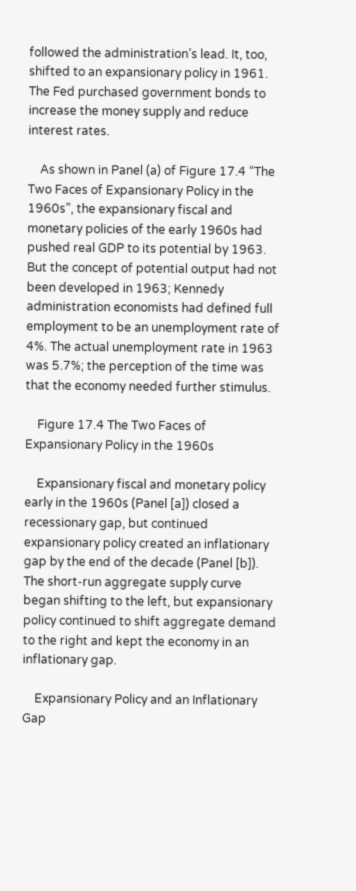followed the administration’s lead. It, too, shifted to an expansionary policy in 1961. The Fed purchased government bonds to increase the money supply and reduce interest rates.

    As shown in Panel (a) of Figure 17.4 “The Two Faces of Expansionary Policy in the 1960s”, the expansionary fiscal and monetary policies of the early 1960s had pushed real GDP to its potential by 1963. But the concept of potential output had not been developed in 1963; Kennedy administration economists had defined full employment to be an unemployment rate of 4%. The actual unemployment rate in 1963 was 5.7%; the perception of the time was that the economy needed further stimulus.

    Figure 17.4 The Two Faces of Expansionary Policy in the 1960s

    Expansionary fiscal and monetary policy early in the 1960s (Panel [a]) closed a recessionary gap, but continued expansionary policy created an inflationary gap by the end of the decade (Panel [b]). The short-run aggregate supply curve began shifting to the left, but expansionary policy continued to shift aggregate demand to the right and kept the economy in an inflationary gap.

    Expansionary Policy and an Inflationary Gap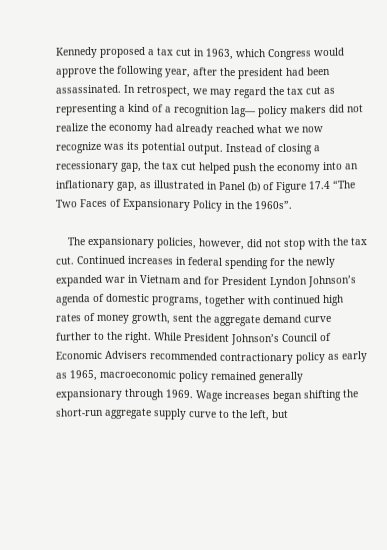Kennedy proposed a tax cut in 1963, which Congress would approve the following year, after the president had been assassinated. In retrospect, we may regard the tax cut as representing a kind of a recognition lag— policy makers did not realize the economy had already reached what we now recognize was its potential output. Instead of closing a recessionary gap, the tax cut helped push the economy into an inflationary gap, as illustrated in Panel (b) of Figure 17.4 “The Two Faces of Expansionary Policy in the 1960s”.

    The expansionary policies, however, did not stop with the tax cut. Continued increases in federal spending for the newly expanded war in Vietnam and for President Lyndon Johnson’s agenda of domestic programs, together with continued high rates of money growth, sent the aggregate demand curve further to the right. While President Johnson’s Council of Economic Advisers recommended contractionary policy as early as 1965, macroeconomic policy remained generally expansionary through 1969. Wage increases began shifting the short-run aggregate supply curve to the left, but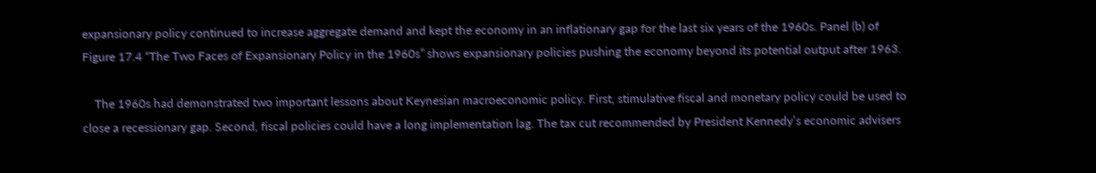expansionary policy continued to increase aggregate demand and kept the economy in an inflationary gap for the last six years of the 1960s. Panel (b) of Figure 17.4 “The Two Faces of Expansionary Policy in the 1960s” shows expansionary policies pushing the economy beyond its potential output after 1963.

    The 1960s had demonstrated two important lessons about Keynesian macroeconomic policy. First, stimulative fiscal and monetary policy could be used to close a recessionary gap. Second, fiscal policies could have a long implementation lag. The tax cut recommended by President Kennedy’s economic advisers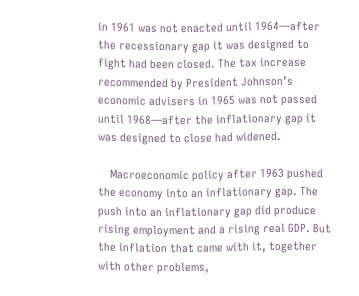in 1961 was not enacted until 1964—after the recessionary gap it was designed to fight had been closed. The tax increase recommended by President Johnson’s economic advisers in 1965 was not passed until 1968—after the inflationary gap it was designed to close had widened.

    Macroeconomic policy after 1963 pushed the economy into an inflationary gap. The push into an inflationary gap did produce rising employment and a rising real GDP. But the inflation that came with it, together with other problems,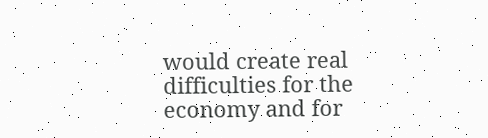would create real difficulties for the economy and for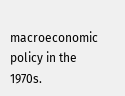macroeconomic policy in the 1970s.